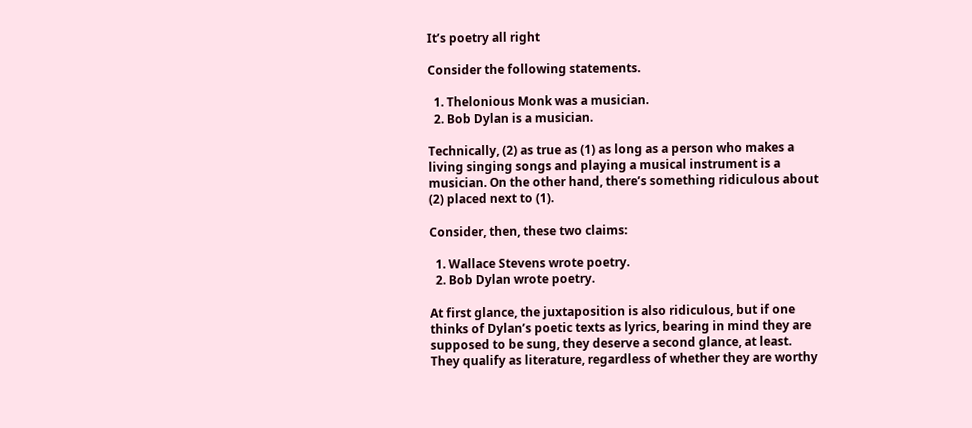It’s poetry all right

Consider the following statements.

  1. Thelonious Monk was a musician.
  2. Bob Dylan is a musician.

Technically, (2) as true as (1) as long as a person who makes a living singing songs and playing a musical instrument is a musician. On the other hand, there’s something ridiculous about (2) placed next to (1).

Consider, then, these two claims:

  1. Wallace Stevens wrote poetry.
  2. Bob Dylan wrote poetry.

At first glance, the juxtaposition is also ridiculous, but if one thinks of Dylan’s poetic texts as lyrics, bearing in mind they are supposed to be sung, they deserve a second glance, at least. They qualify as literature, regardless of whether they are worthy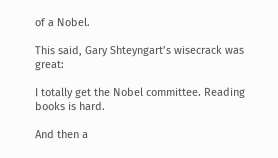of a Nobel.

This said, Gary Shteyngart’s wisecrack was great:

I totally get the Nobel committee. Reading books is hard.

And then a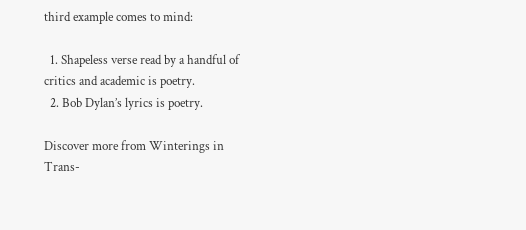third example comes to mind:

  1. Shapeless verse read by a handful of critics and academic is poetry.
  2. Bob Dylan’s lyrics is poetry.

Discover more from Winterings in Trans-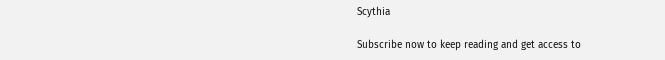Scythia

Subscribe now to keep reading and get access to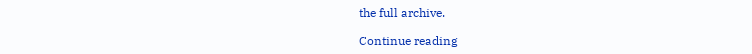the full archive.

Continue reading